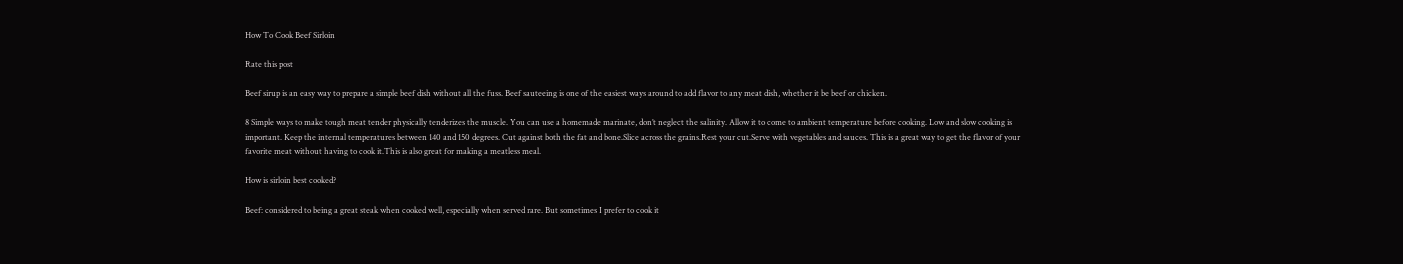How To Cook Beef Sirloin

Rate this post

Beef sirup is an easy way to prepare a simple beef dish without all the fuss. Beef sauteeing is one of the easiest ways around to add flavor to any meat dish, whether it be beef or chicken.

8 Simple ways to make tough meat tender physically tenderizes the muscle. You can use a homemade marinate, don’t neglect the salinity. Allow it to come to ambient temperature before cooking. Low and slow cooking is important. Keep the internal temperatures between 140 and 150 degrees. Cut against both the fat and bone.Slice across the grains.Rest your cut.Serve with vegetables and sauces. This is a great way to get the flavor of your favorite meat without having to cook it.This is also great for making a meatless meal.

How is sirloin best cooked?

Beef: considered to being a great steak when cooked well, especially when served rare. But sometimes I prefer to cook it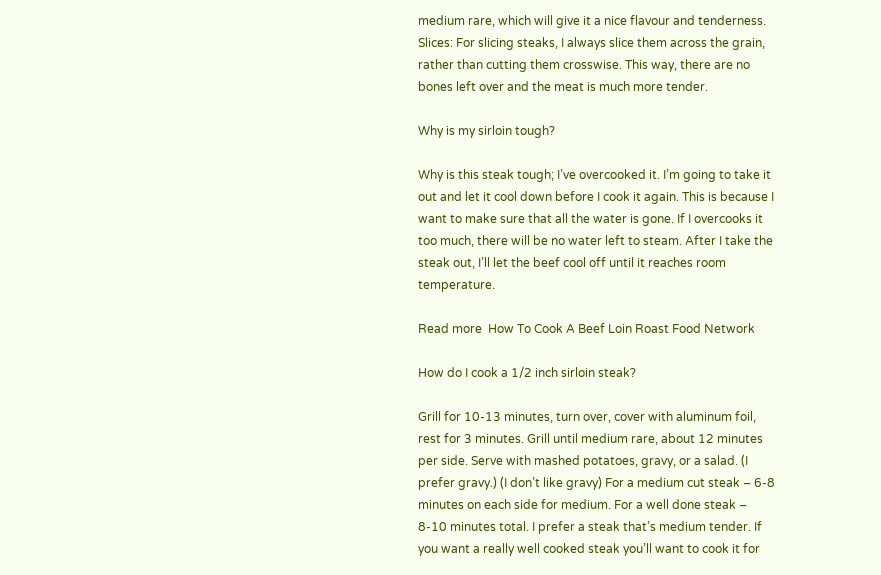medium rare, which will give it a nice flavour and tenderness. Slices: For slicing steaks, I always slice them across the grain, rather than cutting them crosswise. This way, there are no bones left over and the meat is much more tender.

Why is my sirloin tough?

Why is this steak tough; I’ve overcooked it. I’m going to take it out and let it cool down before I cook it again. This is because I want to make sure that all the water is gone. If I overcooks it too much, there will be no water left to steam. After I take the steak out, I’ll let the beef cool off until it reaches room temperature.

Read more  How To Cook A Beef Loin Roast Food Network

How do I cook a 1/2 inch sirloin steak?

Grill for 10-13 minutes, turn over, cover with aluminum foil, rest for 3 minutes. Grill until medium rare, about 12 minutes per side. Serve with mashed potatoes, gravy, or a salad. (I prefer gravy.) (I don’t like gravy) For a medium cut steak – 6-8 minutes on each side for medium. For a well done steak – 8-10 minutes total. I prefer a steak that’s medium tender. If you want a really well cooked steak you’ll want to cook it for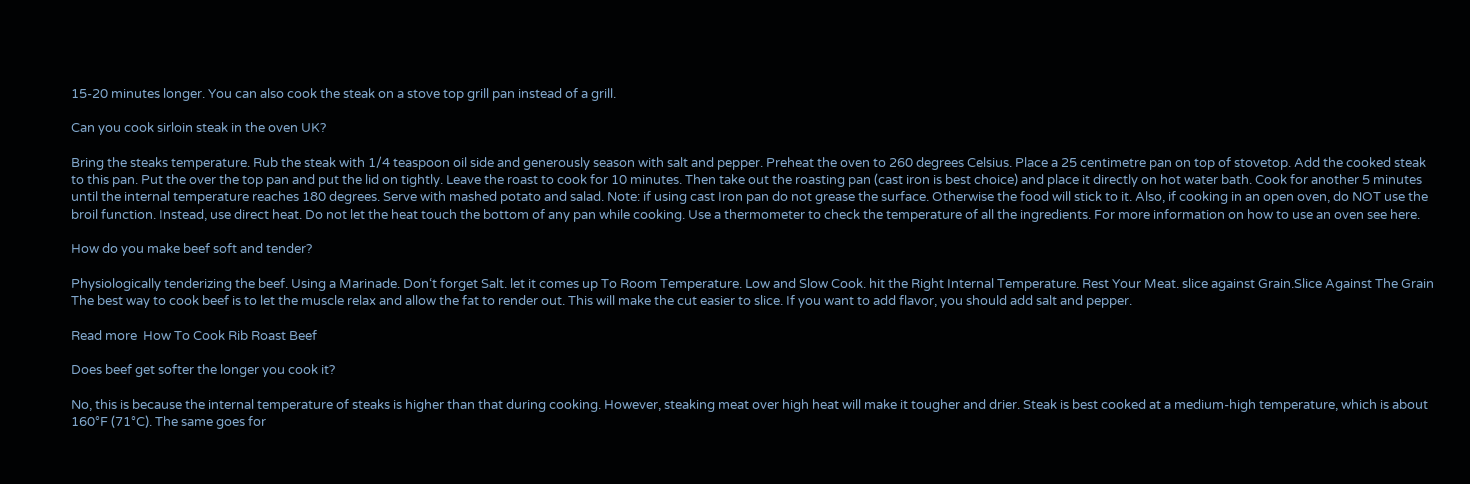15-20 minutes longer. You can also cook the steak on a stove top grill pan instead of a grill.

Can you cook sirloin steak in the oven UK?

Bring the steaks temperature. Rub the steak with 1/4 teaspoon oil side and generously season with salt and pepper. Preheat the oven to 260 degrees Celsius. Place a 25 centimetre pan on top of stovetop. Add the cooked steak to this pan. Put the over the top pan and put the lid on tightly. Leave the roast to cook for 10 minutes. Then take out the roasting pan (cast iron is best choice) and place it directly on hot water bath. Cook for another 5 minutes until the internal temperature reaches 180 degrees. Serve with mashed potato and salad. Note: if using cast Iron pan do not grease the surface. Otherwise the food will stick to it. Also, if cooking in an open oven, do NOT use the broil function. Instead, use direct heat. Do not let the heat touch the bottom of any pan while cooking. Use a thermometer to check the temperature of all the ingredients. For more information on how to use an oven see here.

How do you make beef soft and tender?

Physiologically tenderizing the beef. Using a Marinade. Don‘t forget Salt. let it comes up To Room Temperature. Low and Slow Cook. hit the Right Internal Temperature. Rest Your Meat. slice against Grain.Slice Against The Grain The best way to cook beef is to let the muscle relax and allow the fat to render out. This will make the cut easier to slice. If you want to add flavor, you should add salt and pepper.

Read more  How To Cook Rib Roast Beef

Does beef get softer the longer you cook it?

No, this is because the internal temperature of steaks is higher than that during cooking. However, steaking meat over high heat will make it tougher and drier. Steak is best cooked at a medium-high temperature, which is about 160°F (71°C). The same goes for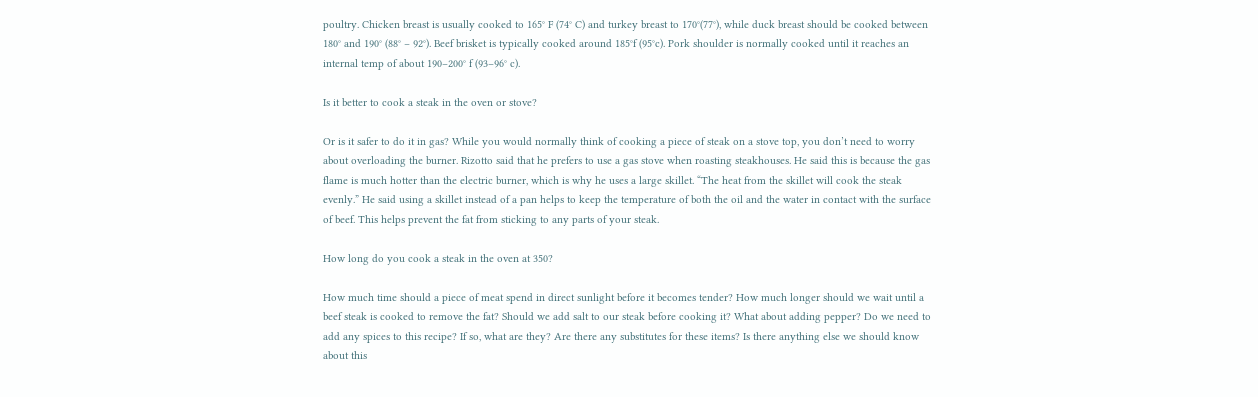poultry. Chicken breast is usually cooked to 165° F (74° C) and turkey breast to 170°(77°), while duck breast should be cooked between 180° and 190° (88° – 92°). Beef brisket is typically cooked around 185°f (95°c). Pork shoulder is normally cooked until it reaches an internal temp of about 190–200° f (93–96° c).

Is it better to cook a steak in the oven or stove?

Or is it safer to do it in gas? While you would normally think of cooking a piece of steak on a stove top, you don’t need to worry about overloading the burner. Rizotto said that he prefers to use a gas stove when roasting steakhouses. He said this is because the gas flame is much hotter than the electric burner, which is why he uses a large skillet. “The heat from the skillet will cook the steak evenly.” He said using a skillet instead of a pan helps to keep the temperature of both the oil and the water in contact with the surface of beef. This helps prevent the fat from sticking to any parts of your steak.

How long do you cook a steak in the oven at 350?

How much time should a piece of meat spend in direct sunlight before it becomes tender? How much longer should we wait until a beef steak is cooked to remove the fat? Should we add salt to our steak before cooking it? What about adding pepper? Do we need to add any spices to this recipe? If so, what are they? Are there any substitutes for these items? Is there anything else we should know about this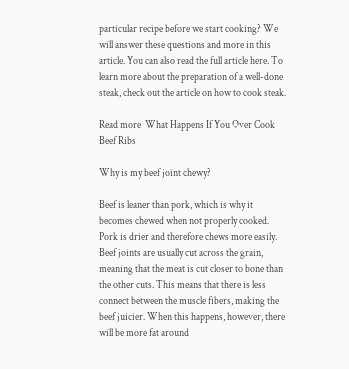particular recipe before we start cooking? We will answer these questions and more in this article. You can also read the full article here. To learn more about the preparation of a well-done steak, check out the article on how to cook steak.

Read more  What Happens If You Over Cook Beef Ribs

Why is my beef joint chewy?

Beef is leaner than pork, which is why it becomes chewed when not properly cooked. Pork is drier and therefore chews more easily. Beef joints are usually cut across the grain, meaning that the meat is cut closer to bone than the other cuts. This means that there is less connect between the muscle fibers, making the beef juicier. When this happens, however, there will be more fat around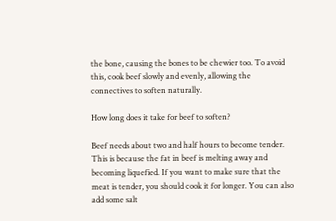the bone, causing the bones to be chewier too. To avoid this, cook beef slowly and evenly, allowing the connectives to soften naturally.

How long does it take for beef to soften?

Beef needs about two and half hours to become tender. This is because the fat in beef is melting away and becoming liquefied. If you want to make sure that the meat is tender, you should cook it for longer. You can also add some salt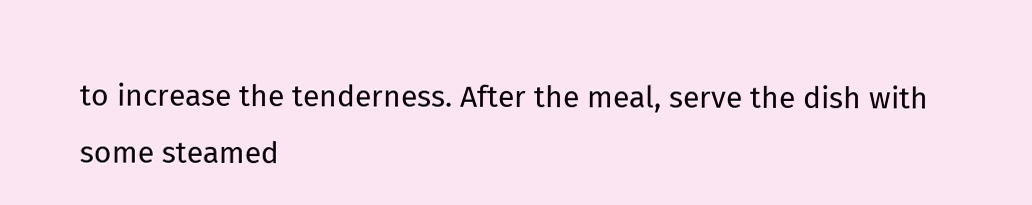to increase the tenderness. After the meal, serve the dish with some steamed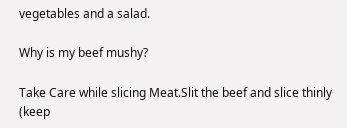vegetables and a salad.

Why is my beef mushy?

Take Care while slicing Meat.Slit the beef and slice thinly (keep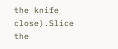the knife close).Slice the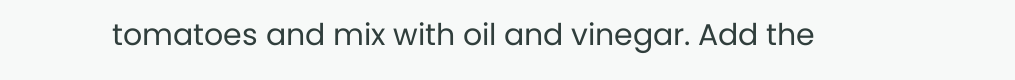tomatoes and mix with oil and vinegar. Add the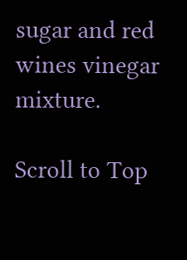sugar and red wines vinegar mixture.

Scroll to Top